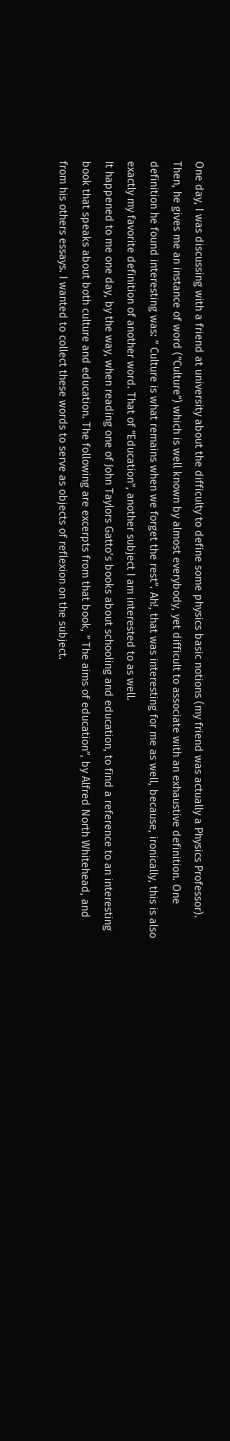One day, I was discussing with a friend at university about the difficulty to define some physics basic notions (my friend was actually a Physics Professor). Then, he gives me an instance of word (”Culture”) which is well known by almost everybody, yet difficult to associate with an exhaustive definition. One definition he found interesting was: ” Culture is what remains when we forget the rest”. Ah!, that was interesting for me as well, because, ironically, this is also exactly my favorite definition of another word. That of “Education”, another subject I am interested to as well.
It happened to me one day, by the way, when reading one of John Taylors Gatto’s books about schooling and education, to find a reference to an interesting book that speaks about both culture and education. The following are excerpts from that book, ” The aims of education”, by Alfred North Whitehead, and from his others essays. I wanted to collect these words to serve as objects of reflexion on the subject.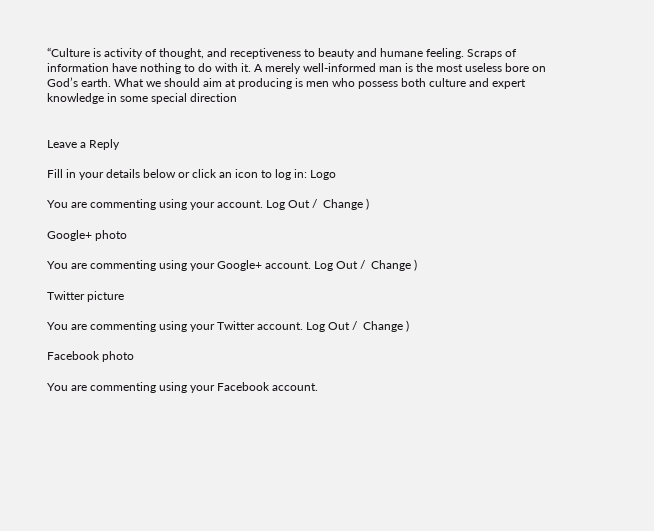“Culture is activity of thought, and receptiveness to beauty and humane feeling. Scraps of information have nothing to do with it. A merely well-informed man is the most useless bore on God’s earth. What we should aim at producing is men who possess both culture and expert knowledge in some special direction


Leave a Reply

Fill in your details below or click an icon to log in: Logo

You are commenting using your account. Log Out /  Change )

Google+ photo

You are commenting using your Google+ account. Log Out /  Change )

Twitter picture

You are commenting using your Twitter account. Log Out /  Change )

Facebook photo

You are commenting using your Facebook account.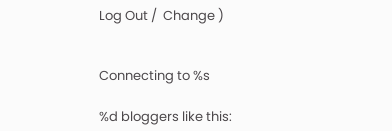Log Out /  Change )


Connecting to %s

%d bloggers like this: